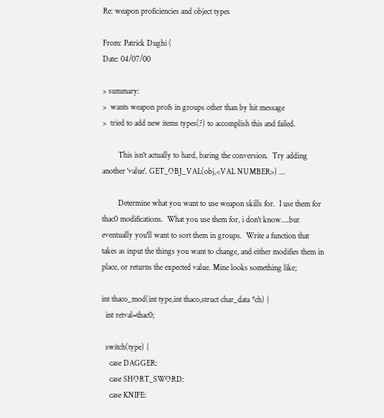Re: weapon proficiencies and object types

From: Patrick Dughi (
Date: 04/07/00

> summary:
>  wants weapon profs in groups other than by hit message
>  tried to add new items types(?) to accomplish this and failed.

        This isn't actually to hard, baring the conversion.  Try adding
another 'value'. GET_OBJ_VAL(obj,<VAL NUMBER>) ...

        Determine what you want to use weapon skills for.  I use them for
thac0 modifications.  What you use them for, i don't know....but
eventually you'll want to sort them in groups.  Write a function that
takes as input the things you want to change, and either modifies them in
place, or returns the expected value. Mine looks something like;

int thaco_mod(int type,int thaco,struct char_data *ch) {
  int retval=thac0;

  switch(type) {
    case DAGGER:
    case SHORT_SWORD:
    case KNIFE: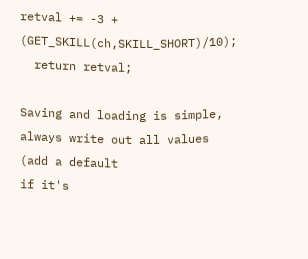retval += -3 + (GET_SKILL(ch,SKILL_SHORT)/10);
  return retval;

Saving and loading is simple, always write out all values (add a default
if it's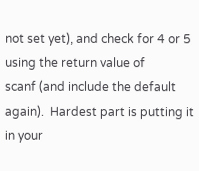not set yet), and check for 4 or 5 using the return value of
scanf (and include the default again).  Hardest part is putting it in your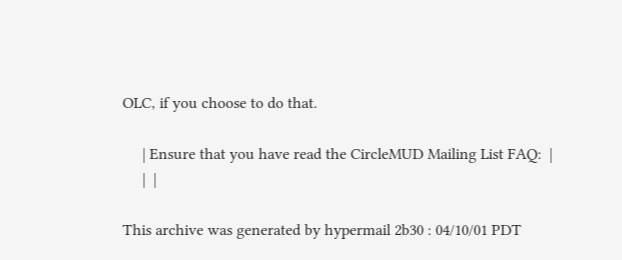OLC, if you choose to do that.

     | Ensure that you have read the CircleMUD Mailing List FAQ:  |
     |  |

This archive was generated by hypermail 2b30 : 04/10/01 PDT